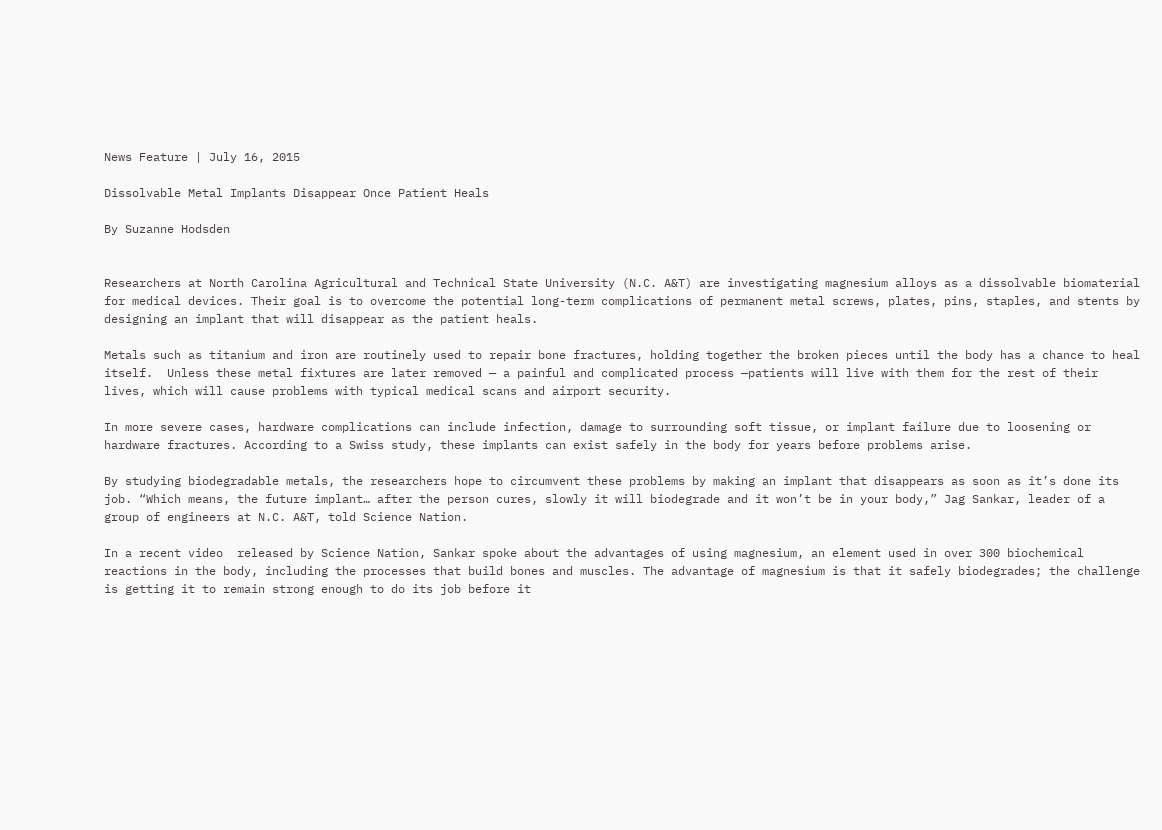News Feature | July 16, 2015

Dissolvable Metal Implants Disappear Once Patient Heals

By Suzanne Hodsden


Researchers at North Carolina Agricultural and Technical State University (N.C. A&T) are investigating magnesium alloys as a dissolvable biomaterial for medical devices. Their goal is to overcome the potential long-term complications of permanent metal screws, plates, pins, staples, and stents by designing an implant that will disappear as the patient heals.

Metals such as titanium and iron are routinely used to repair bone fractures, holding together the broken pieces until the body has a chance to heal itself.  Unless these metal fixtures are later removed — a painful and complicated process —patients will live with them for the rest of their lives, which will cause problems with typical medical scans and airport security.

In more severe cases, hardware complications can include infection, damage to surrounding soft tissue, or implant failure due to loosening or hardware fractures. According to a Swiss study, these implants can exist safely in the body for years before problems arise.

By studying biodegradable metals, the researchers hope to circumvent these problems by making an implant that disappears as soon as it’s done its job. “Which means, the future implant… after the person cures, slowly it will biodegrade and it won’t be in your body,” Jag Sankar, leader of a group of engineers at N.C. A&T, told Science Nation.

In a recent video  released by Science Nation, Sankar spoke about the advantages of using magnesium, an element used in over 300 biochemical reactions in the body, including the processes that build bones and muscles. The advantage of magnesium is that it safely biodegrades; the challenge is getting it to remain strong enough to do its job before it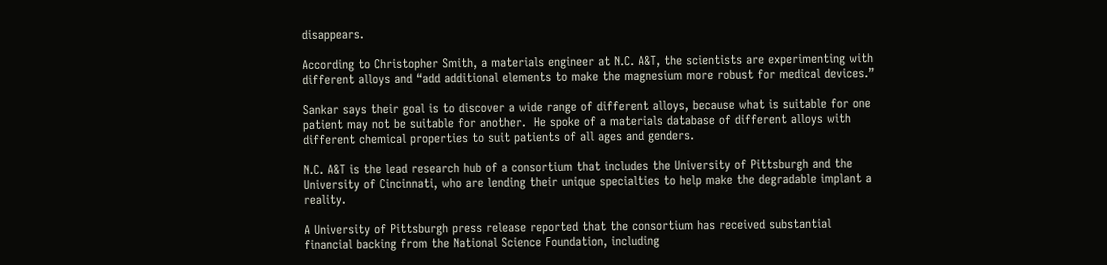disappears.

According to Christopher Smith, a materials engineer at N.C. A&T, the scientists are experimenting with different alloys and “add additional elements to make the magnesium more robust for medical devices.”

Sankar says their goal is to discover a wide range of different alloys, because what is suitable for one patient may not be suitable for another.  He spoke of a materials database of different alloys with different chemical properties to suit patients of all ages and genders.

N.C. A&T is the lead research hub of a consortium that includes the University of Pittsburgh and the University of Cincinnati, who are lending their unique specialties to help make the degradable implant a reality.

A University of Pittsburgh press release reported that the consortium has received substantial financial backing from the National Science Foundation, including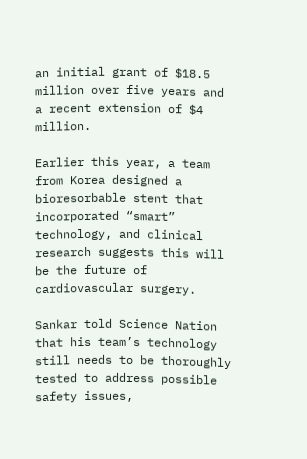an initial grant of $18.5 million over five years and a recent extension of $4 million.

Earlier this year, a team from Korea designed a bioresorbable stent that incorporated “smart” technology, and clinical research suggests this will be the future of cardiovascular surgery.

Sankar told Science Nation that his team’s technology still needs to be thoroughly tested to address possible safety issues,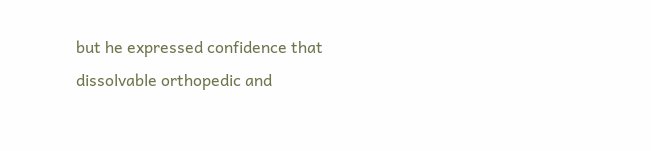but he expressed confidence that dissolvable orthopedic and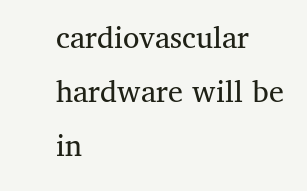cardiovascular hardware will be in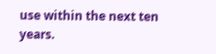use within the next ten years.